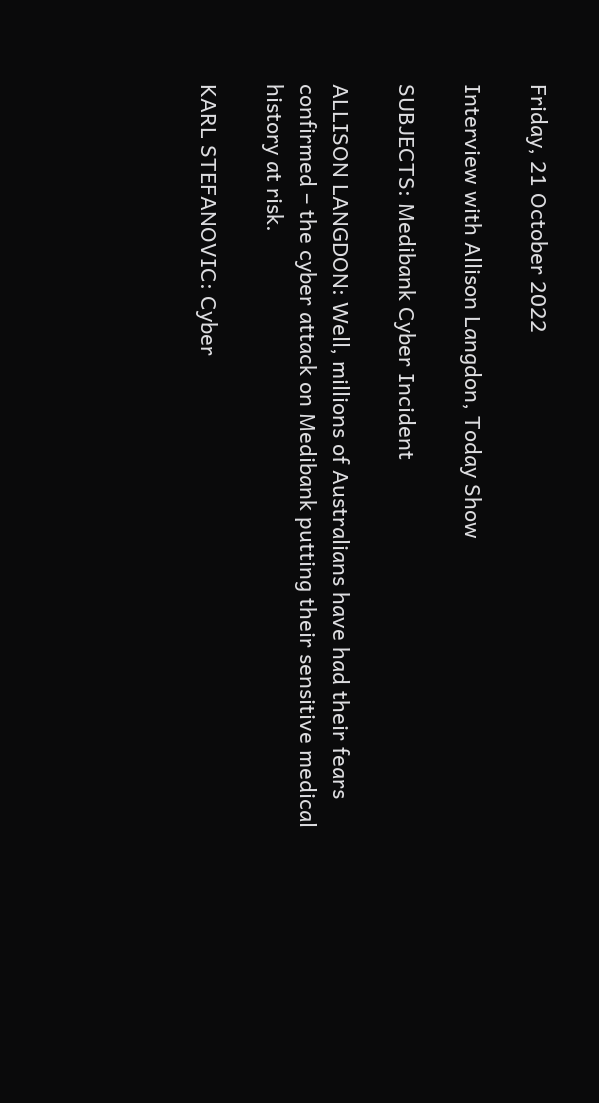Friday, 21 October 2022

Interview with Allison Langdon, Today Show

SUBJECTS: Medibank Cyber Incident

ALLISON LANGDON: Well, millions of Australians have had their fears confirmed – the cyber attack on Medibank putting their sensitive medical history at risk.

KARL STEFANOVIC: Cyber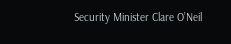Security Minister Clare O’Neil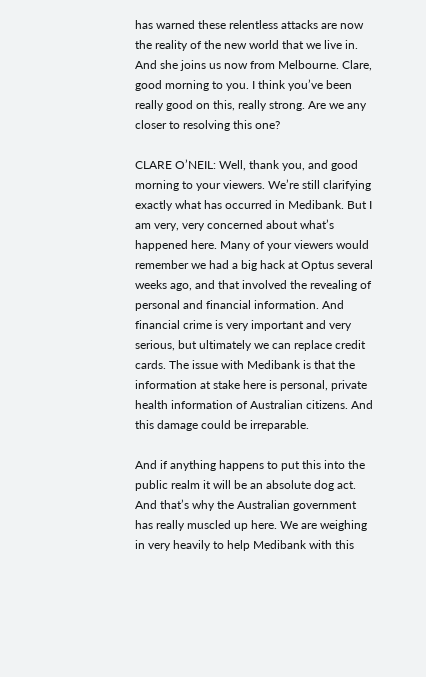has warned these relentless attacks are now the reality of the new world that we live in. And she joins us now from Melbourne. Clare, good morning to you. I think you’ve been really good on this, really strong. Are we any closer to resolving this one?

CLARE O’NEIL: Well, thank you, and good morning to your viewers. We’re still clarifying exactly what has occurred in Medibank. But I am very, very concerned about what’s happened here. Many of your viewers would remember we had a big hack at Optus several weeks ago, and that involved the revealing of personal and financial information. And financial crime is very important and very serious, but ultimately we can replace credit cards. The issue with Medibank is that the information at stake here is personal, private health information of Australian citizens. And this damage could be irreparable.

And if anything happens to put this into the public realm it will be an absolute dog act. And that’s why the Australian government has really muscled up here. We are weighing in very heavily to help Medibank with this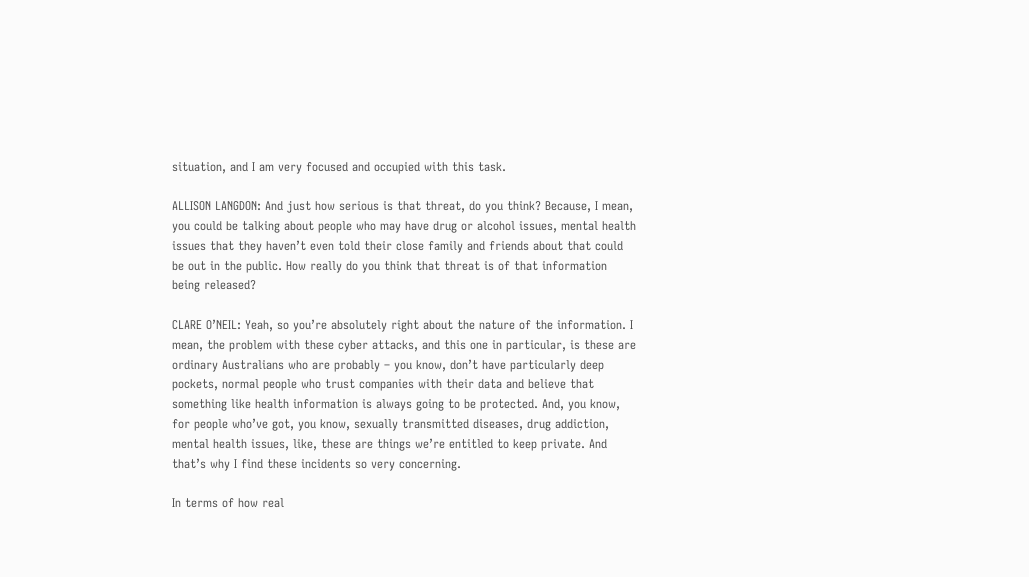situation, and I am very focused and occupied with this task.

ALLISON LANGDON: And just how serious is that threat, do you think? Because, I mean, you could be talking about people who may have drug or alcohol issues, mental health issues that they haven’t even told their close family and friends about that could be out in the public. How really do you think that threat is of that information being released?

CLARE O’NEIL: Yeah, so you’re absolutely right about the nature of the information. I mean, the problem with these cyber attacks, and this one in particular, is these are ordinary Australians who are probably – you know, don’t have particularly deep pockets, normal people who trust companies with their data and believe that something like health information is always going to be protected. And, you know, for people who’ve got, you know, sexually transmitted diseases, drug addiction, mental health issues, like, these are things we’re entitled to keep private. And that’s why I find these incidents so very concerning.

In terms of how real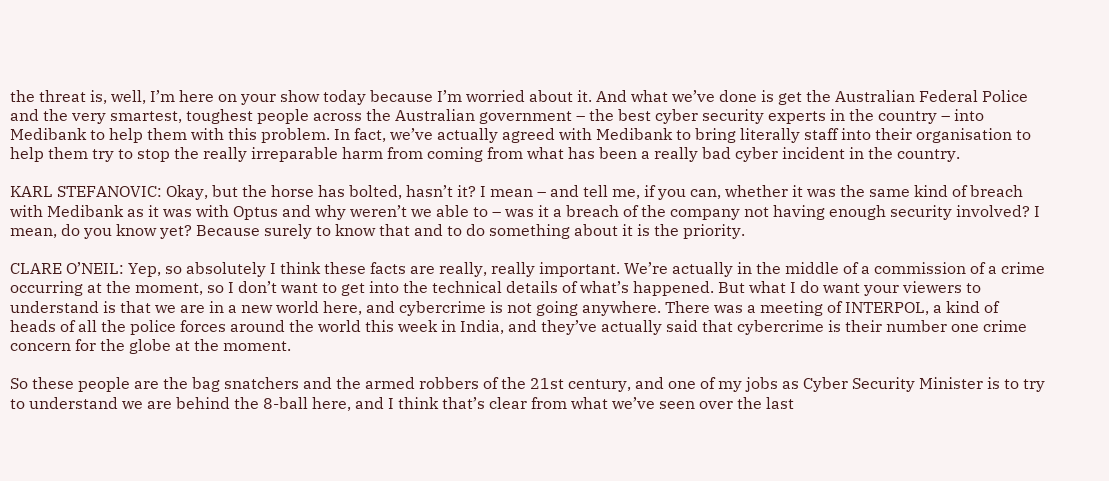the threat is, well, I’m here on your show today because I’m worried about it. And what we’ve done is get the Australian Federal Police and the very smartest, toughest people across the Australian government – the best cyber security experts in the country – into Medibank to help them with this problem. In fact, we’ve actually agreed with Medibank to bring literally staff into their organisation to help them try to stop the really irreparable harm from coming from what has been a really bad cyber incident in the country.

KARL STEFANOVIC: Okay, but the horse has bolted, hasn’t it? I mean – and tell me, if you can, whether it was the same kind of breach with Medibank as it was with Optus and why weren’t we able to – was it a breach of the company not having enough security involved? I mean, do you know yet? Because surely to know that and to do something about it is the priority.

CLARE O’NEIL: Yep, so absolutely I think these facts are really, really important. We’re actually in the middle of a commission of a crime occurring at the moment, so I don’t want to get into the technical details of what’s happened. But what I do want your viewers to understand is that we are in a new world here, and cybercrime is not going anywhere. There was a meeting of INTERPOL, a kind of heads of all the police forces around the world this week in India, and they’ve actually said that cybercrime is their number one crime concern for the globe at the moment.

So these people are the bag snatchers and the armed robbers of the 21st century, and one of my jobs as Cyber Security Minister is to try to understand we are behind the 8-ball here, and I think that’s clear from what we’ve seen over the last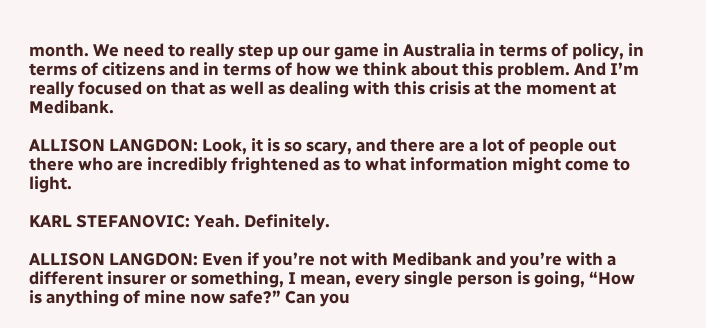month. We need to really step up our game in Australia in terms of policy, in terms of citizens and in terms of how we think about this problem. And I’m really focused on that as well as dealing with this crisis at the moment at Medibank.

ALLISON LANGDON: Look, it is so scary, and there are a lot of people out there who are incredibly frightened as to what information might come to light.

KARL STEFANOVIC: Yeah. Definitely.

ALLISON LANGDON: Even if you’re not with Medibank and you’re with a different insurer or something, I mean, every single person is going, “How is anything of mine now safe?” Can you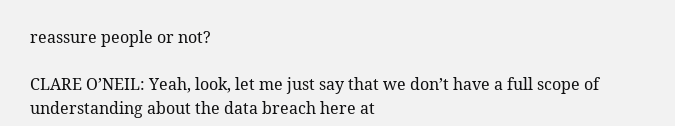reassure people or not?

CLARE O’NEIL: Yeah, look, let me just say that we don’t have a full scope of understanding about the data breach here at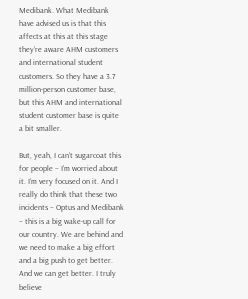Medibank. What Medibank have advised us is that this affects at this at this stage they’re aware AHM customers and international student customers. So they have a 3.7 million-person customer base, but this AHM and international student customer base is quite a bit smaller.

But, yeah, I can’t sugarcoat this for people – I’m worried about it. I’m very focused on it. And I really do think that these two incidents – Optus and Medibank – this is a big wake-up call for our country. We are behind and we need to make a big effort and a big push to get better. And we can get better. I truly believe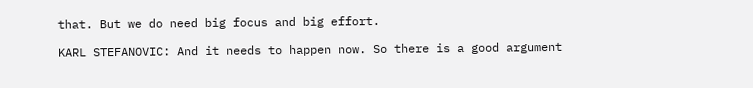that. But we do need big focus and big effort.

KARL STEFANOVIC: And it needs to happen now. So there is a good argument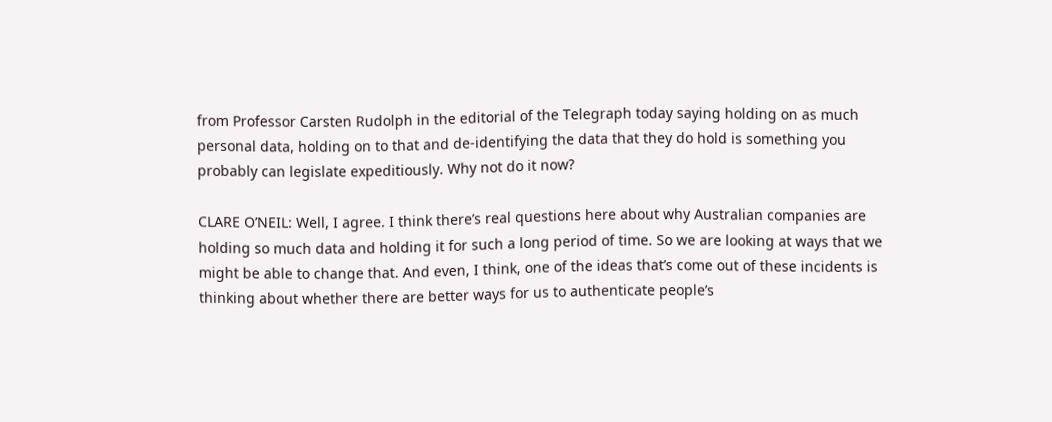from Professor Carsten Rudolph in the editorial of the Telegraph today saying holding on as much personal data, holding on to that and de-identifying the data that they do hold is something you probably can legislate expeditiously. Why not do it now?

CLARE O’NEIL: Well, I agree. I think there’s real questions here about why Australian companies are holding so much data and holding it for such a long period of time. So we are looking at ways that we might be able to change that. And even, I think, one of the ideas that’s come out of these incidents is thinking about whether there are better ways for us to authenticate people’s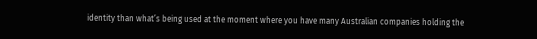identity than what’s being used at the moment where you have many Australian companies holding the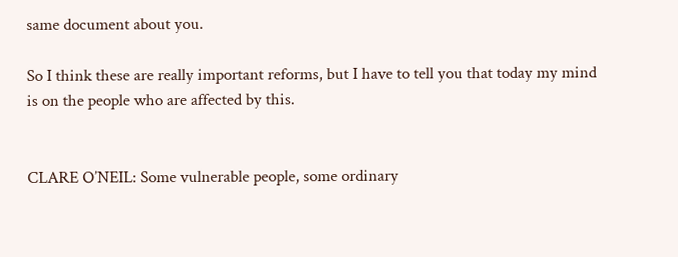same document about you.

So I think these are really important reforms, but I have to tell you that today my mind is on the people who are affected by this.


CLARE O’NEIL: Some vulnerable people, some ordinary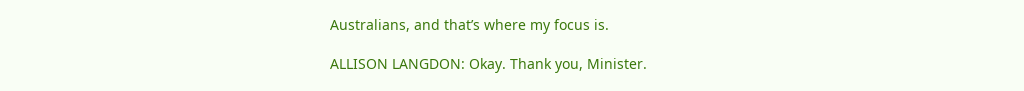Australians, and that’s where my focus is.

ALLISON LANGDON: Okay. Thank you, Minister.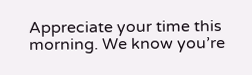Appreciate your time this morning. We know you’re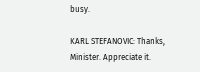busy.

KARL STEFANOVIC: Thanks, Minister. Appreciate it.